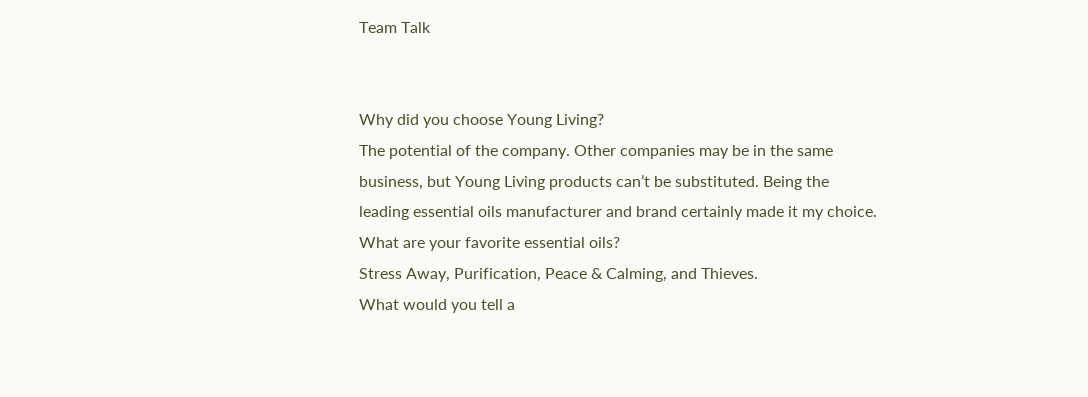Team Talk


Why did you choose Young Living?
The potential of the company. Other companies may be in the same business, but Young Living products can’t be substituted. Being the leading essential oils manufacturer and brand certainly made it my choice.
What are your favorite essential oils?
Stress Away, Purification, Peace & Calming, and Thieves.
What would you tell a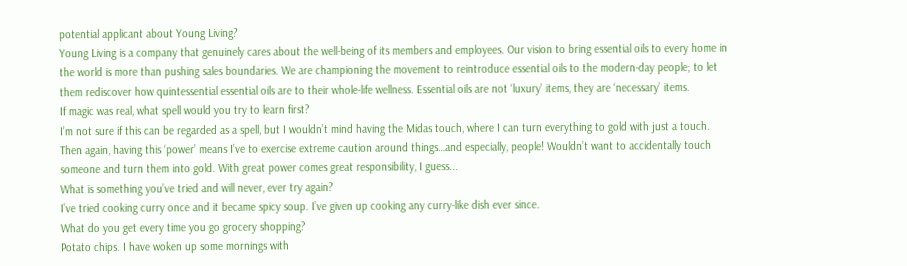potential applicant about Young Living?
Young Living is a company that genuinely cares about the well-being of its members and employees. Our vision to bring essential oils to every home in the world is more than pushing sales boundaries. We are championing the movement to reintroduce essential oils to the modern-day people; to let them rediscover how quintessential essential oils are to their whole-life wellness. Essential oils are not ‘luxury’ items, they are ‘necessary’ items.
If magic was real, what spell would you try to learn first?
I’m not sure if this can be regarded as a spell, but I wouldn’t mind having the Midas touch, where I can turn everything to gold with just a touch. Then again, having this ‘power’ means I’ve to exercise extreme caution around things…and especially, people! Wouldn’t want to accidentally touch someone and turn them into gold. With great power comes great responsibility, I guess...
What is something you’ve tried and will never, ever try again?
I’ve tried cooking curry once and it became spicy soup. I’ve given up cooking any curry-like dish ever since.
What do you get every time you go grocery shopping?
Potato chips. I have woken up some mornings with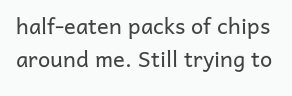half-eaten packs of chips around me. Still trying to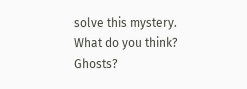solve this mystery. What do you think? Ghosts?